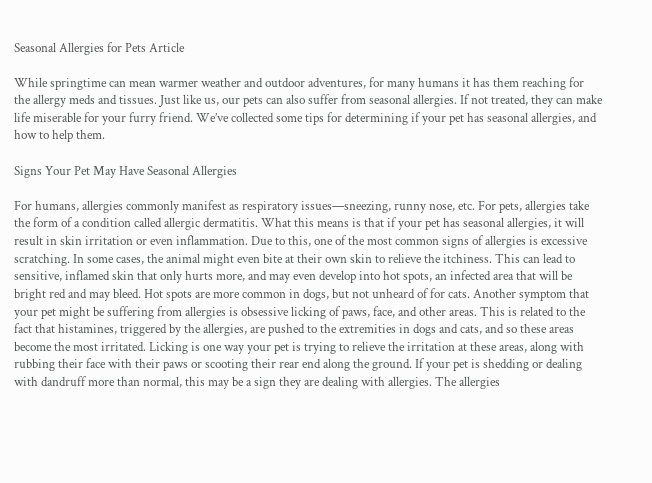Seasonal Allergies for Pets Article

While springtime can mean warmer weather and outdoor adventures, for many humans it has them reaching for the allergy meds and tissues. Just like us, our pets can also suffer from seasonal allergies. If not treated, they can make life miserable for your furry friend. We’ve collected some tips for determining if your pet has seasonal allergies, and how to help them.

Signs Your Pet May Have Seasonal Allergies

For humans, allergies commonly manifest as respiratory issues—sneezing, runny nose, etc. For pets, allergies take the form of a condition called allergic dermatitis. What this means is that if your pet has seasonal allergies, it will result in skin irritation or even inflammation. Due to this, one of the most common signs of allergies is excessive scratching. In some cases, the animal might even bite at their own skin to relieve the itchiness. This can lead to sensitive, inflamed skin that only hurts more, and may even develop into hot spots, an infected area that will be bright red and may bleed. Hot spots are more common in dogs, but not unheard of for cats. Another symptom that your pet might be suffering from allergies is obsessive licking of paws, face, and other areas. This is related to the fact that histamines, triggered by the allergies, are pushed to the extremities in dogs and cats, and so these areas become the most irritated. Licking is one way your pet is trying to relieve the irritation at these areas, along with rubbing their face with their paws or scooting their rear end along the ground. If your pet is shedding or dealing with dandruff more than normal, this may be a sign they are dealing with allergies. The allergies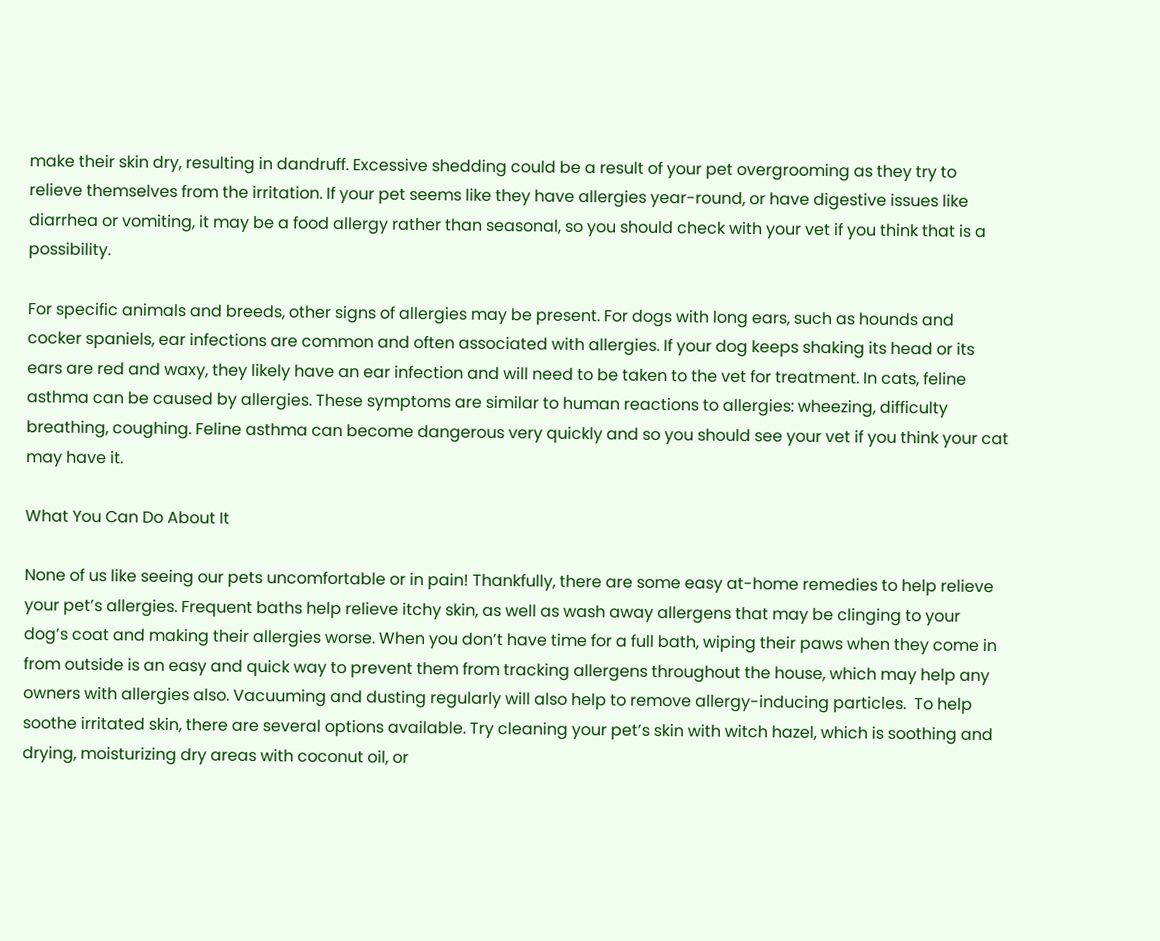make their skin dry, resulting in dandruff. Excessive shedding could be a result of your pet overgrooming as they try to relieve themselves from the irritation. If your pet seems like they have allergies year-round, or have digestive issues like diarrhea or vomiting, it may be a food allergy rather than seasonal, so you should check with your vet if you think that is a possibility.

For specific animals and breeds, other signs of allergies may be present. For dogs with long ears, such as hounds and cocker spaniels, ear infections are common and often associated with allergies. If your dog keeps shaking its head or its ears are red and waxy, they likely have an ear infection and will need to be taken to the vet for treatment. In cats, feline asthma can be caused by allergies. These symptoms are similar to human reactions to allergies: wheezing, difficulty breathing, coughing. Feline asthma can become dangerous very quickly and so you should see your vet if you think your cat may have it.

What You Can Do About It

None of us like seeing our pets uncomfortable or in pain! Thankfully, there are some easy at-home remedies to help relieve your pet’s allergies. Frequent baths help relieve itchy skin, as well as wash away allergens that may be clinging to your dog’s coat and making their allergies worse. When you don’t have time for a full bath, wiping their paws when they come in from outside is an easy and quick way to prevent them from tracking allergens throughout the house, which may help any owners with allergies also. Vacuuming and dusting regularly will also help to remove allergy-inducing particles.  To help soothe irritated skin, there are several options available. Try cleaning your pet’s skin with witch hazel, which is soothing and drying, moisturizing dry areas with coconut oil, or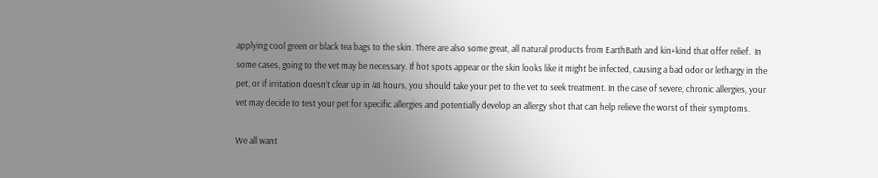applying cool green or black tea bags to the skin. There are also some great, all natural products from EarthBath and kin+kind that offer relief.  In some cases, going to the vet may be necessary. If hot spots appear or the skin looks like it might be infected, causing a bad odor or lethargy in the pet, or if irritation doesn’t clear up in 48 hours, you should take your pet to the vet to seek treatment. In the case of severe, chronic allergies, your vet may decide to test your pet for specific allergies and potentially develop an allergy shot that can help relieve the worst of their symptoms.

We all want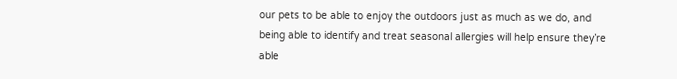our pets to be able to enjoy the outdoors just as much as we do, and being able to identify and treat seasonal allergies will help ensure they’re able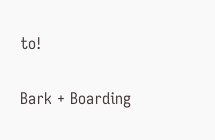to!

Bark + Boarding